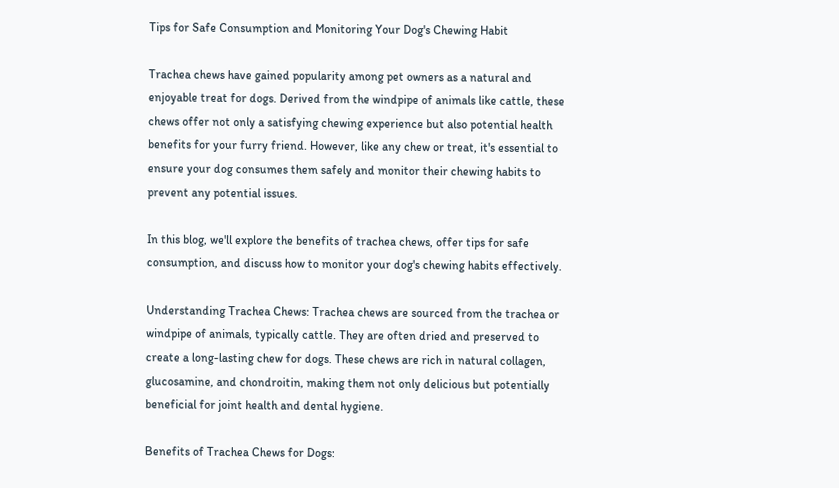Tips for Safe Consumption and Monitoring Your Dog's Chewing Habit

Trachea chews have gained popularity among pet owners as a natural and enjoyable treat for dogs. Derived from the windpipe of animals like cattle, these chews offer not only a satisfying chewing experience but also potential health benefits for your furry friend. However, like any chew or treat, it's essential to ensure your dog consumes them safely and monitor their chewing habits to prevent any potential issues.

In this blog, we'll explore the benefits of trachea chews, offer tips for safe consumption, and discuss how to monitor your dog's chewing habits effectively.

Understanding Trachea Chews: Trachea chews are sourced from the trachea or windpipe of animals, typically cattle. They are often dried and preserved to create a long-lasting chew for dogs. These chews are rich in natural collagen, glucosamine, and chondroitin, making them not only delicious but potentially beneficial for joint health and dental hygiene.

Benefits of Trachea Chews for Dogs: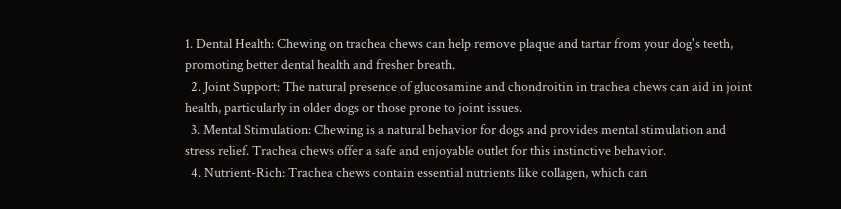1. Dental Health: Chewing on trachea chews can help remove plaque and tartar from your dog's teeth, promoting better dental health and fresher breath.
  2. Joint Support: The natural presence of glucosamine and chondroitin in trachea chews can aid in joint health, particularly in older dogs or those prone to joint issues.
  3. Mental Stimulation: Chewing is a natural behavior for dogs and provides mental stimulation and stress relief. Trachea chews offer a safe and enjoyable outlet for this instinctive behavior.
  4. Nutrient-Rich: Trachea chews contain essential nutrients like collagen, which can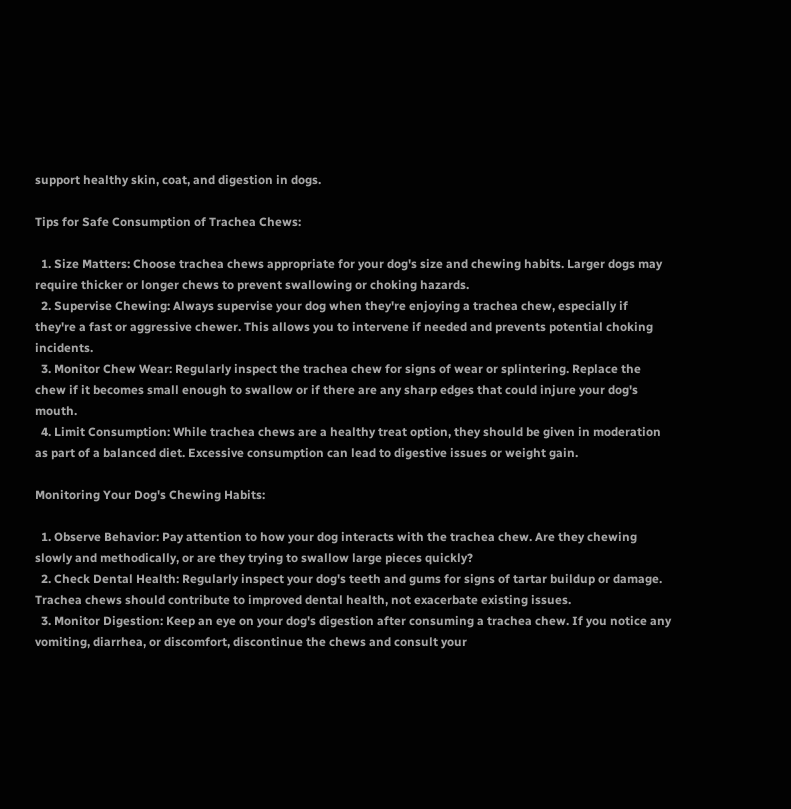support healthy skin, coat, and digestion in dogs.

Tips for Safe Consumption of Trachea Chews:

  1. Size Matters: Choose trachea chews appropriate for your dog's size and chewing habits. Larger dogs may require thicker or longer chews to prevent swallowing or choking hazards.
  2. Supervise Chewing: Always supervise your dog when they're enjoying a trachea chew, especially if they're a fast or aggressive chewer. This allows you to intervene if needed and prevents potential choking incidents.
  3. Monitor Chew Wear: Regularly inspect the trachea chew for signs of wear or splintering. Replace the chew if it becomes small enough to swallow or if there are any sharp edges that could injure your dog's mouth.
  4. Limit Consumption: While trachea chews are a healthy treat option, they should be given in moderation as part of a balanced diet. Excessive consumption can lead to digestive issues or weight gain.

Monitoring Your Dog's Chewing Habits:

  1. Observe Behavior: Pay attention to how your dog interacts with the trachea chew. Are they chewing slowly and methodically, or are they trying to swallow large pieces quickly?
  2. Check Dental Health: Regularly inspect your dog's teeth and gums for signs of tartar buildup or damage. Trachea chews should contribute to improved dental health, not exacerbate existing issues.
  3. Monitor Digestion: Keep an eye on your dog's digestion after consuming a trachea chew. If you notice any vomiting, diarrhea, or discomfort, discontinue the chews and consult your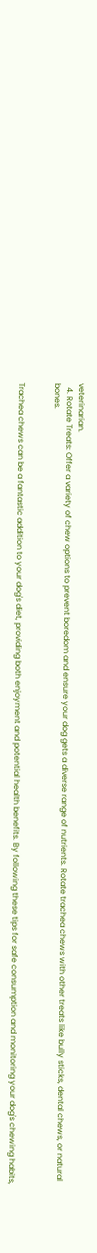veterinarian.
  4. Rotate Treats: Offer a variety of chew options to prevent boredom and ensure your dog gets a diverse range of nutrients. Rotate trachea chews with other treats like bully sticks, dental chews, or natural bones.


Trachea chews can be a fantastic addition to your dog's diet, providing both enjoyment and potential health benefits. By following these tips for safe consumption and monitoring your dog's chewing habits,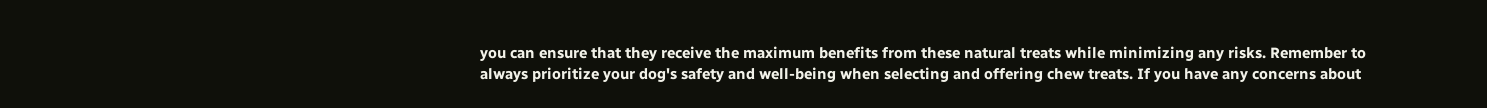you can ensure that they receive the maximum benefits from these natural treats while minimizing any risks. Remember to always prioritize your dog's safety and well-being when selecting and offering chew treats. If you have any concerns about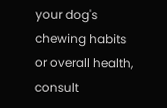your dog's chewing habits or overall health, consult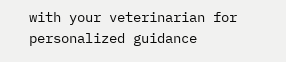with your veterinarian for personalized guidance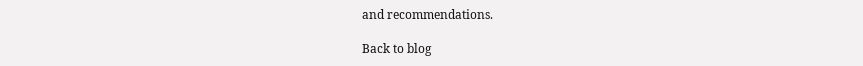and recommendations.

Back to blog